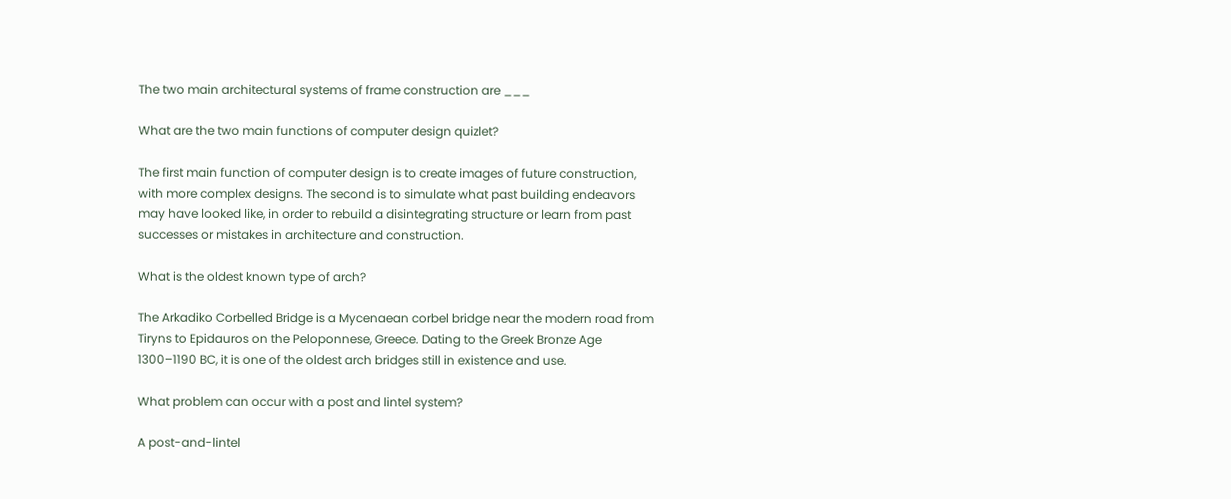The two main architectural systems of frame construction are ___

What are the two main functions of computer design quizlet?

The first main function of computer design is to create images of future construction, with more complex designs. The second is to simulate what past building endeavors may have looked like, in order to rebuild a disintegrating structure or learn from past successes or mistakes in architecture and construction.

What is the oldest known type of arch?

The Arkadiko Corbelled Bridge is a Mycenaean corbel bridge near the modern road from Tiryns to Epidauros on the Peloponnese, Greece. Dating to the Greek Bronze Age 1300–1190 BC, it is one of the oldest arch bridges still in existence and use.

What problem can occur with a post and lintel system?

A post-and-lintel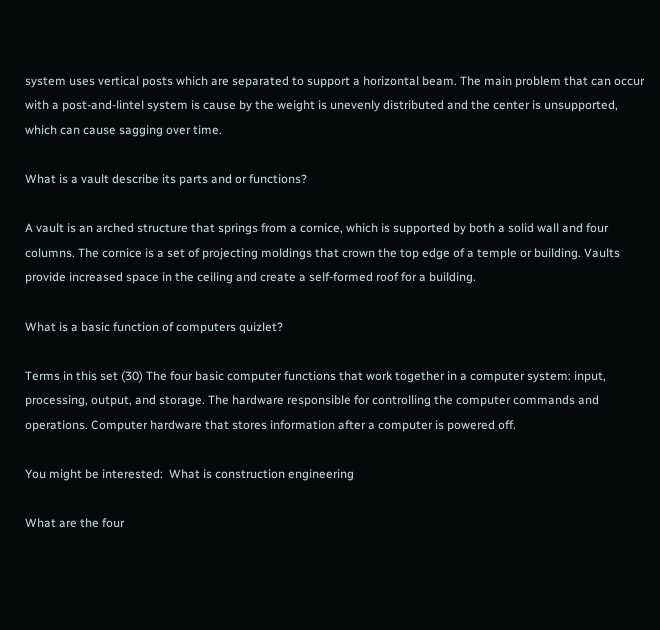system uses vertical posts which are separated to support a horizontal beam. The main problem that can occur with a post-and-lintel system is cause by the weight is unevenly distributed and the center is unsupported, which can cause sagging over time.

What is a vault describe its parts and or functions?

A vault is an arched structure that springs from a cornice, which is supported by both a solid wall and four columns. The cornice is a set of projecting moldings that crown the top edge of a temple or building. Vaults provide increased space in the ceiling and create a self-formed roof for a building.

What is a basic function of computers quizlet?

Terms in this set (30) The four basic computer functions that work together in a computer system: input, processing, output, and storage. The hardware responsible for controlling the computer commands and operations. Computer hardware that stores information after a computer is powered off.

You might be interested:  What is construction engineering

What are the four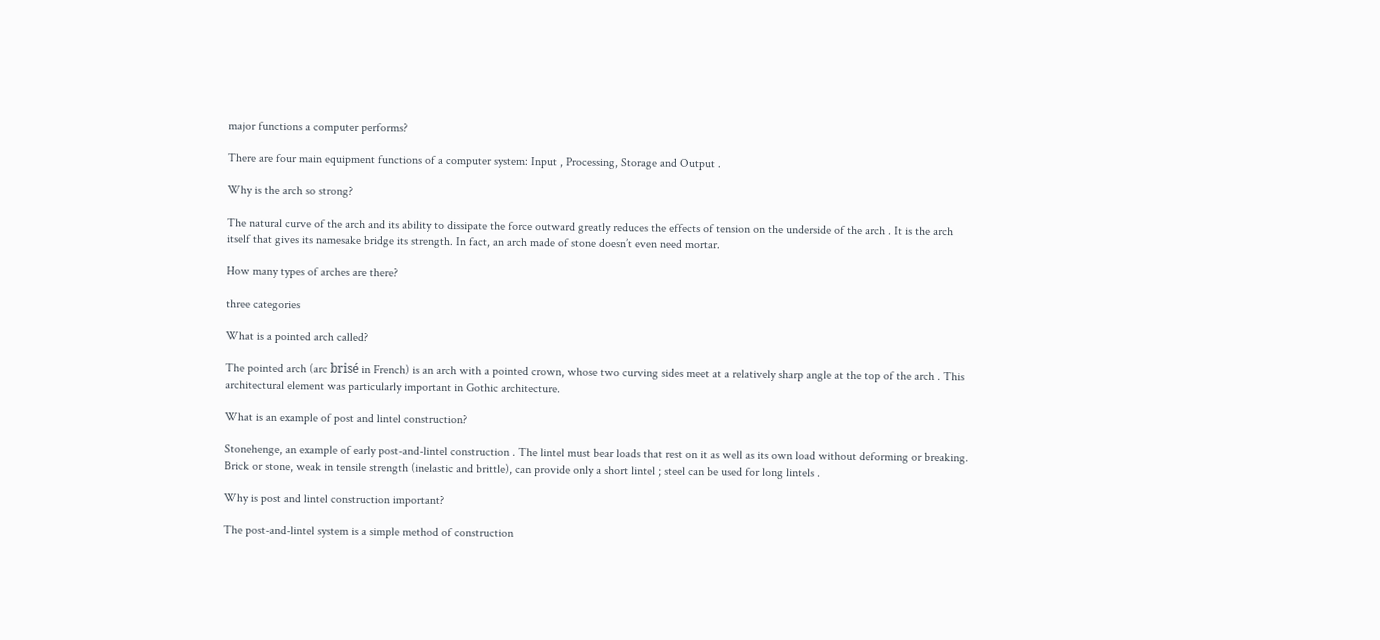major functions a computer performs?

There are four main equipment functions of a computer system: Input , Processing, Storage and Output .

Why is the arch so strong?

The natural curve of the arch and its ability to dissipate the force outward greatly reduces the effects of tension on the underside of the arch . It is the arch itself that gives its namesake bridge its strength. In fact, an arch made of stone doesn’t even need mortar.

How many types of arches are there?

three categories

What is a pointed arch called?

The pointed arch (arc brisé in French) is an arch with a pointed crown, whose two curving sides meet at a relatively sharp angle at the top of the arch . This architectural element was particularly important in Gothic architecture.

What is an example of post and lintel construction?

Stonehenge, an example of early post-and-lintel construction . The lintel must bear loads that rest on it as well as its own load without deforming or breaking. Brick or stone, weak in tensile strength (inelastic and brittle), can provide only a short lintel ; steel can be used for long lintels .

Why is post and lintel construction important?

The post-and-lintel system is a simple method of construction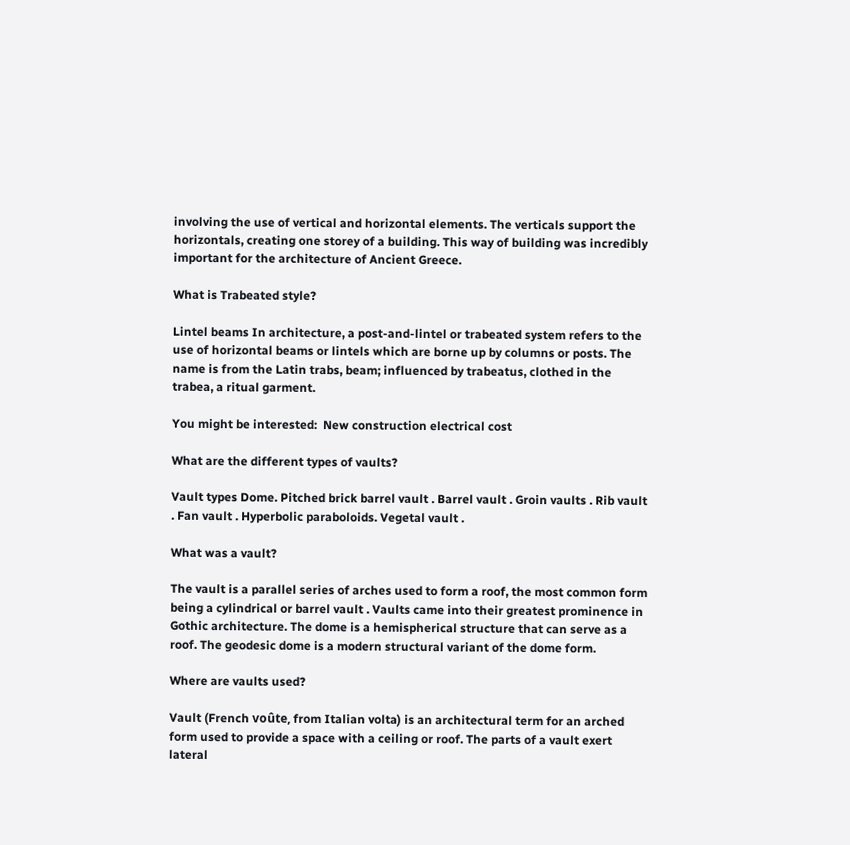involving the use of vertical and horizontal elements. The verticals support the horizontals, creating one storey of a building. This way of building was incredibly important for the architecture of Ancient Greece.

What is Trabeated style?

Lintel beams In architecture, a post-and-lintel or trabeated system refers to the use of horizontal beams or lintels which are borne up by columns or posts. The name is from the Latin trabs, beam; influenced by trabeatus, clothed in the trabea, a ritual garment.

You might be interested:  New construction electrical cost

What are the different types of vaults?

Vault types Dome. Pitched brick barrel vault . Barrel vault . Groin vaults . Rib vault . Fan vault . Hyperbolic paraboloids. Vegetal vault .

What was a vault?

The vault is a parallel series of arches used to form a roof, the most common form being a cylindrical or barrel vault . Vaults came into their greatest prominence in Gothic architecture. The dome is a hemispherical structure that can serve as a roof. The geodesic dome is a modern structural variant of the dome form.

Where are vaults used?

Vault (French voûte, from Italian volta) is an architectural term for an arched form used to provide a space with a ceiling or roof. The parts of a vault exert lateral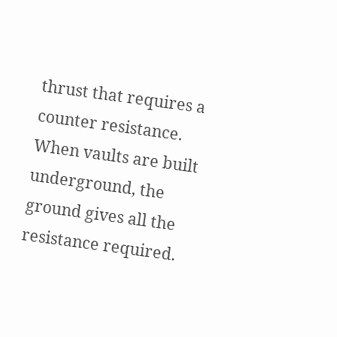thrust that requires a counter resistance. When vaults are built underground, the ground gives all the resistance required.